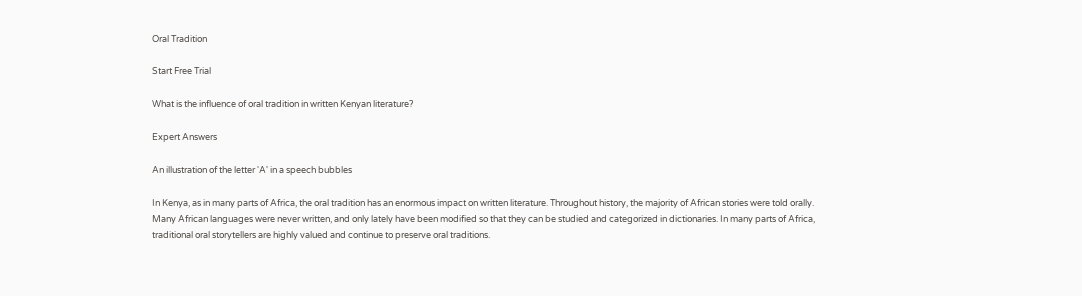Oral Tradition

Start Free Trial

What is the influence of oral tradition in written Kenyan literature?

Expert Answers

An illustration of the letter 'A' in a speech bubbles

In Kenya, as in many parts of Africa, the oral tradition has an enormous impact on written literature. Throughout history, the majority of African stories were told orally. Many African languages were never written, and only lately have been modified so that they can be studied and categorized in dictionaries. In many parts of Africa, traditional oral storytellers are highly valued and continue to preserve oral traditions.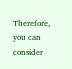Therefore, you can consider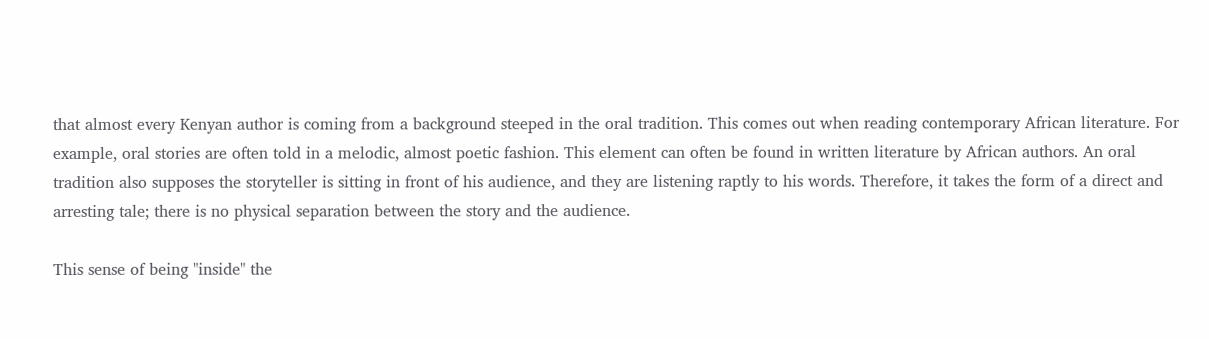that almost every Kenyan author is coming from a background steeped in the oral tradition. This comes out when reading contemporary African literature. For example, oral stories are often told in a melodic, almost poetic fashion. This element can often be found in written literature by African authors. An oral tradition also supposes the storyteller is sitting in front of his audience, and they are listening raptly to his words. Therefore, it takes the form of a direct and arresting tale; there is no physical separation between the story and the audience.

This sense of being "inside" the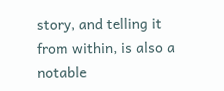story, and telling it from within, is also a notable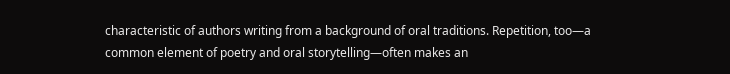characteristic of authors writing from a background of oral traditions. Repetition, too—a common element of poetry and oral storytelling—often makes an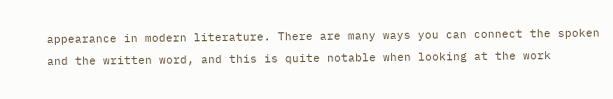appearance in modern literature. There are many ways you can connect the spoken and the written word, and this is quite notable when looking at the work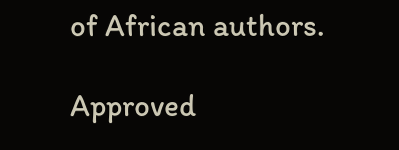of African authors.

Approved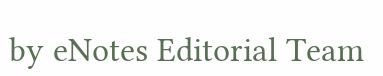by eNotes Editorial Team